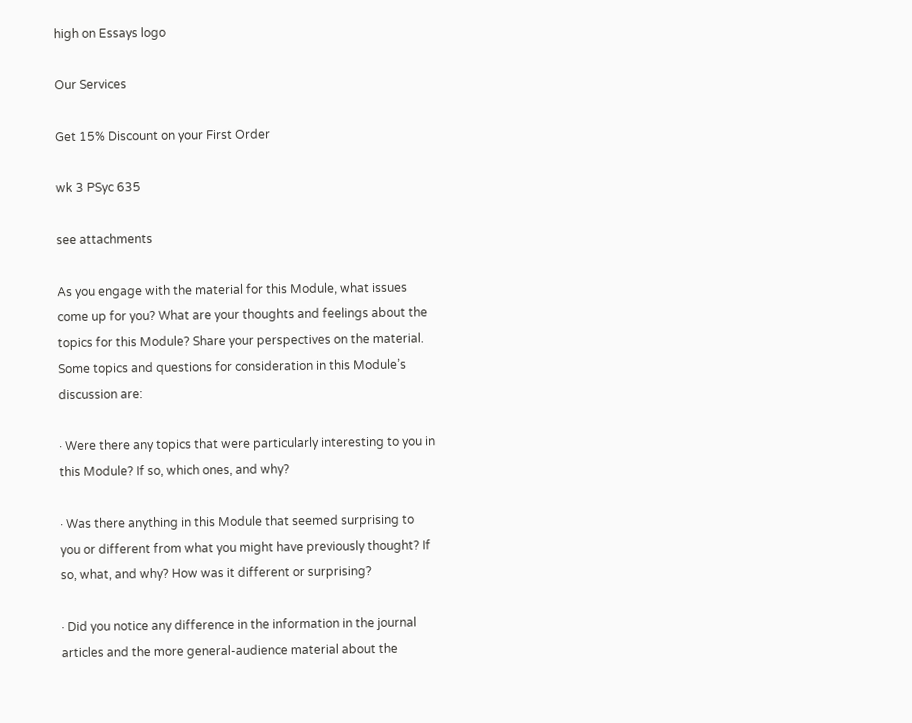high on Essays logo

Our Services

Get 15% Discount on your First Order

wk 3 PSyc 635

see attachments

As you engage with the material for this Module, what issues come up for you? What are your thoughts and feelings about the topics for this Module? Share your perspectives on the material. Some topics and questions for consideration in this Module’s discussion are:

· Were there any topics that were particularly interesting to you in this Module? If so, which ones, and why?

· Was there anything in this Module that seemed surprising to you or different from what you might have previously thought? If so, what, and why? How was it different or surprising?

· Did you notice any difference in the information in the journal articles and the more general-audience material about the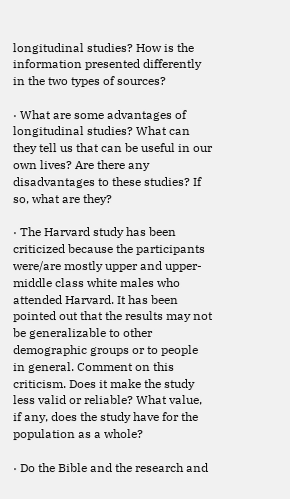longitudinal studies? How is the information presented differently in the two types of sources?

· What are some advantages of longitudinal studies? What can they tell us that can be useful in our own lives? Are there any disadvantages to these studies? If so, what are they?

· The Harvard study has been criticized because the participants were/are mostly upper and upper-middle class white males who attended Harvard. It has been pointed out that the results may not be generalizable to other demographic groups or to people in general. Comment on this criticism. Does it make the study less valid or reliable? What value, if any, does the study have for the population as a whole?

· Do the Bible and the research and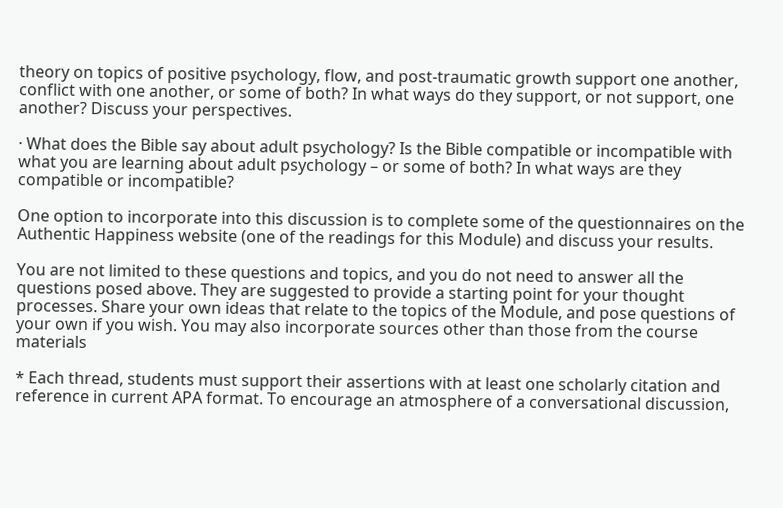theory on topics of positive psychology, flow, and post-traumatic growth support one another, conflict with one another, or some of both? In what ways do they support, or not support, one another? Discuss your perspectives.

· What does the Bible say about adult psychology? Is the Bible compatible or incompatible with what you are learning about adult psychology – or some of both? In what ways are they compatible or incompatible?

One option to incorporate into this discussion is to complete some of the questionnaires on the Authentic Happiness website (one of the readings for this Module) and discuss your results.

You are not limited to these questions and topics, and you do not need to answer all the questions posed above. They are suggested to provide a starting point for your thought processes. Share your own ideas that relate to the topics of the Module, and pose questions of your own if you wish. You may also incorporate sources other than those from the course materials

* Each thread, students must support their assertions with at least one scholarly citation and reference in current APA format. To encourage an atmosphere of a conversational discussion,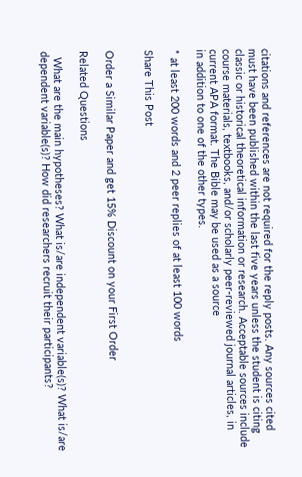citations and references are not required for the reply posts. Any sources cited must have been published within the last five years unless the student is citing classic or historical theoretical information or research. Acceptable sources include course materials, textbooks, and/or scholarly peer-reviewed journal articles, in current APA format. The Bible may be used as a source
in addition to one of the other types.

* at least 200 words and 2 peer replies of at least 100 words

Share This Post


Order a Similar Paper and get 15% Discount on your First Order

Related Questions

  What are the main hypotheses? What is/are independent variable(s)? What is/are dependent variable(s)? How did researchers recruit their participants?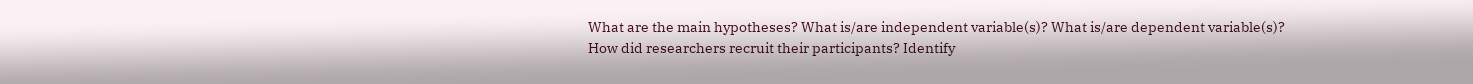What are the main hypotheses? What is/are independent variable(s)? What is/are dependent variable(s)? How did researchers recruit their participants? Identify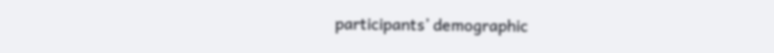participants’ demographic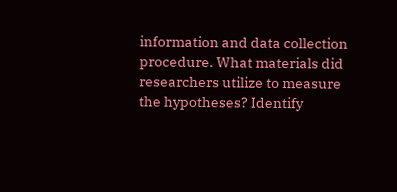information and data collection procedure. What materials did researchers utilize to measure the hypotheses? Identify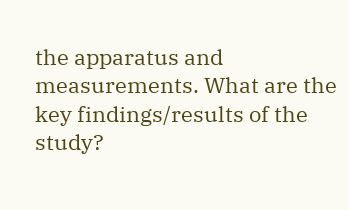the apparatus and measurements. What are the key findings/results of the study?